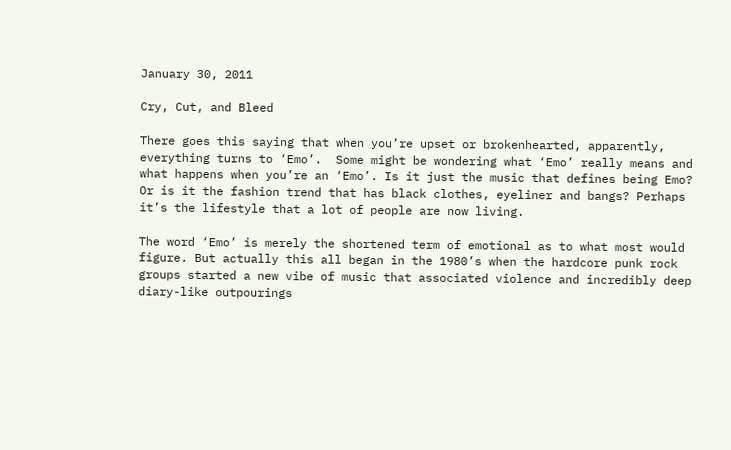January 30, 2011

Cry, Cut, and Bleed

There goes this saying that when you’re upset or brokenhearted, apparently, everything turns to ‘Emo’.  Some might be wondering what ‘Emo’ really means and what happens when you’re an ‘Emo’. Is it just the music that defines being Emo? Or is it the fashion trend that has black clothes, eyeliner and bangs? Perhaps it’s the lifestyle that a lot of people are now living.

The word ‘Emo’ is merely the shortened term of emotional as to what most would figure. But actually this all began in the 1980’s when the hardcore punk rock groups started a new vibe of music that associated violence and incredibly deep diary-like outpourings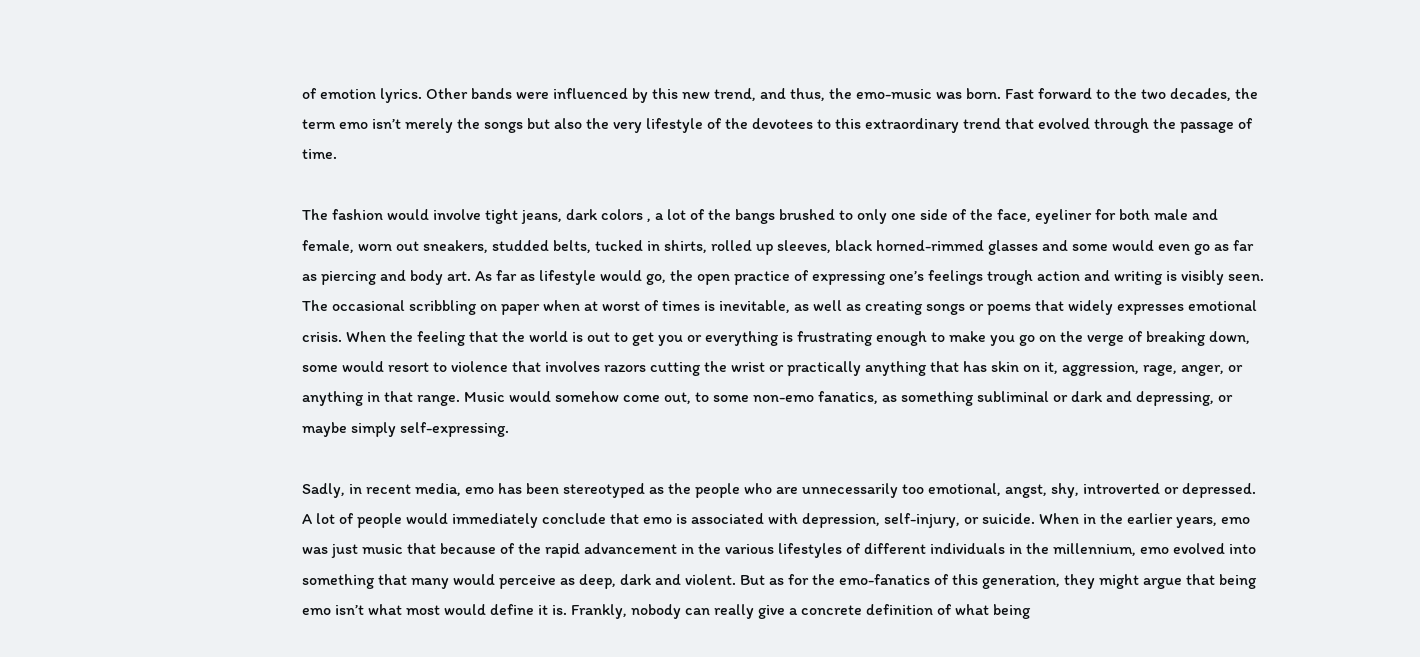of emotion lyrics. Other bands were influenced by this new trend, and thus, the emo-music was born. Fast forward to the two decades, the term emo isn’t merely the songs but also the very lifestyle of the devotees to this extraordinary trend that evolved through the passage of time.

The fashion would involve tight jeans, dark colors , a lot of the bangs brushed to only one side of the face, eyeliner for both male and female, worn out sneakers, studded belts, tucked in shirts, rolled up sleeves, black horned-rimmed glasses and some would even go as far as piercing and body art. As far as lifestyle would go, the open practice of expressing one’s feelings trough action and writing is visibly seen. The occasional scribbling on paper when at worst of times is inevitable, as well as creating songs or poems that widely expresses emotional crisis. When the feeling that the world is out to get you or everything is frustrating enough to make you go on the verge of breaking down, some would resort to violence that involves razors cutting the wrist or practically anything that has skin on it, aggression, rage, anger, or anything in that range. Music would somehow come out, to some non-emo fanatics, as something subliminal or dark and depressing, or maybe simply self-expressing.

Sadly, in recent media, emo has been stereotyped as the people who are unnecessarily too emotional, angst, shy, introverted or depressed. A lot of people would immediately conclude that emo is associated with depression, self-injury, or suicide. When in the earlier years, emo was just music that because of the rapid advancement in the various lifestyles of different individuals in the millennium, emo evolved into something that many would perceive as deep, dark and violent. But as for the emo-fanatics of this generation, they might argue that being emo isn’t what most would define it is. Frankly, nobody can really give a concrete definition of what being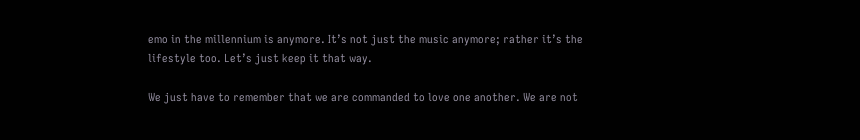emo in the millennium is anymore. It’s not just the music anymore; rather it’s the lifestyle too. Let’s just keep it that way.

We just have to remember that we are commanded to love one another. We are not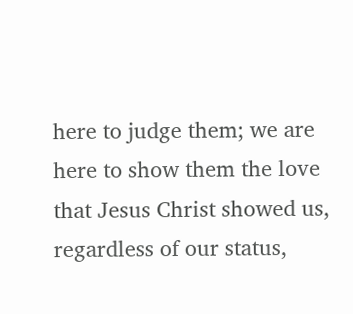here to judge them; we are here to show them the love that Jesus Christ showed us, regardless of our status,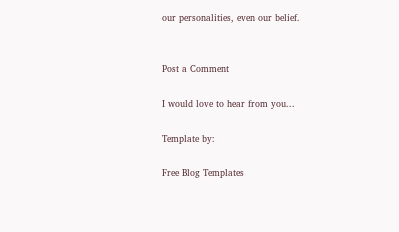our personalities, even our belief.


Post a Comment

I would love to hear from you...

Template by:

Free Blog Templates